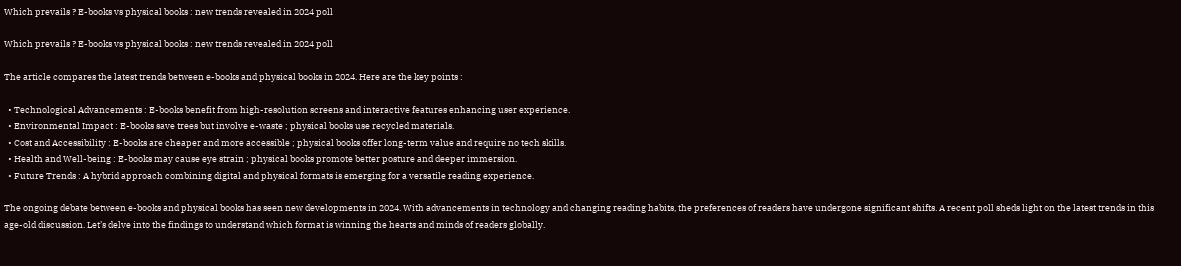Which prevails ? E-books vs physical books : new trends revealed in 2024 poll

Which prevails ? E-books vs physical books : new trends revealed in 2024 poll

The article compares the latest trends between e-books and physical books in 2024. Here are the key points :

  • Technological Advancements : E-books benefit from high-resolution screens and interactive features enhancing user experience.
  • Environmental Impact : E-books save trees but involve e-waste ; physical books use recycled materials.
  • Cost and Accessibility : E-books are cheaper and more accessible ; physical books offer long-term value and require no tech skills.
  • Health and Well-being : E-books may cause eye strain ; physical books promote better posture and deeper immersion.
  • Future Trends : A hybrid approach combining digital and physical formats is emerging for a versatile reading experience.

The ongoing debate between e-books and physical books has seen new developments in 2024. With advancements in technology and changing reading habits, the preferences of readers have undergone significant shifts. A recent poll sheds light on the latest trends in this age-old discussion. Let’s delve into the findings to understand which format is winning the hearts and minds of readers globally.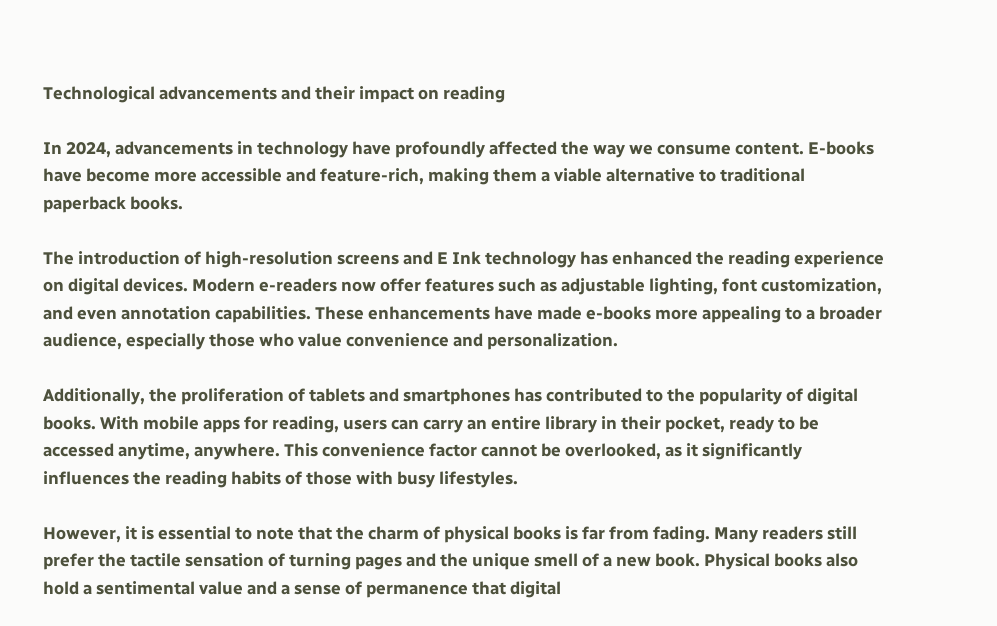Technological advancements and their impact on reading

In 2024, advancements in technology have profoundly affected the way we consume content. E-books have become more accessible and feature-rich, making them a viable alternative to traditional paperback books.

The introduction of high-resolution screens and E Ink technology has enhanced the reading experience on digital devices. Modern e-readers now offer features such as adjustable lighting, font customization, and even annotation capabilities. These enhancements have made e-books more appealing to a broader audience, especially those who value convenience and personalization.

Additionally, the proliferation of tablets and smartphones has contributed to the popularity of digital books. With mobile apps for reading, users can carry an entire library in their pocket, ready to be accessed anytime, anywhere. This convenience factor cannot be overlooked, as it significantly influences the reading habits of those with busy lifestyles.

However, it is essential to note that the charm of physical books is far from fading. Many readers still prefer the tactile sensation of turning pages and the unique smell of a new book. Physical books also hold a sentimental value and a sense of permanence that digital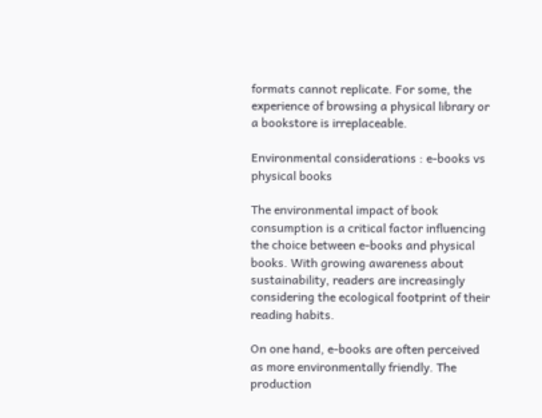formats cannot replicate. For some, the experience of browsing a physical library or a bookstore is irreplaceable.

Environmental considerations : e-books vs physical books

The environmental impact of book consumption is a critical factor influencing the choice between e-books and physical books. With growing awareness about sustainability, readers are increasingly considering the ecological footprint of their reading habits.

On one hand, e-books are often perceived as more environmentally friendly. The production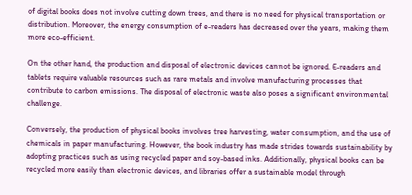of digital books does not involve cutting down trees, and there is no need for physical transportation or distribution. Moreover, the energy consumption of e-readers has decreased over the years, making them more eco-efficient.

On the other hand, the production and disposal of electronic devices cannot be ignored. E-readers and tablets require valuable resources such as rare metals and involve manufacturing processes that contribute to carbon emissions. The disposal of electronic waste also poses a significant environmental challenge.

Conversely, the production of physical books involves tree harvesting, water consumption, and the use of chemicals in paper manufacturing. However, the book industry has made strides towards sustainability by adopting practices such as using recycled paper and soy-based inks. Additionally, physical books can be recycled more easily than electronic devices, and libraries offer a sustainable model through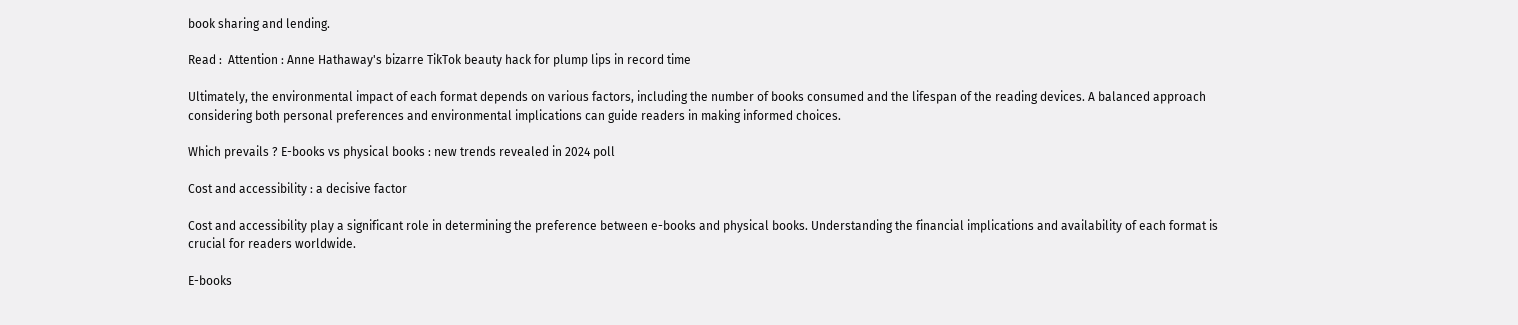book sharing and lending.

Read :  Attention : Anne Hathaway's bizarre TikTok beauty hack for plump lips in record time

Ultimately, the environmental impact of each format depends on various factors, including the number of books consumed and the lifespan of the reading devices. A balanced approach considering both personal preferences and environmental implications can guide readers in making informed choices.

Which prevails ? E-books vs physical books : new trends revealed in 2024 poll

Cost and accessibility : a decisive factor

Cost and accessibility play a significant role in determining the preference between e-books and physical books. Understanding the financial implications and availability of each format is crucial for readers worldwide.

E-books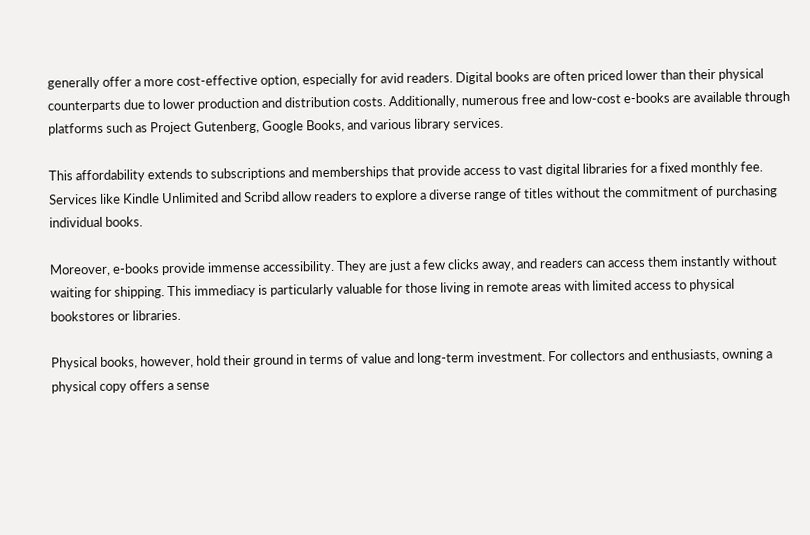generally offer a more cost-effective option, especially for avid readers. Digital books are often priced lower than their physical counterparts due to lower production and distribution costs. Additionally, numerous free and low-cost e-books are available through platforms such as Project Gutenberg, Google Books, and various library services.

This affordability extends to subscriptions and memberships that provide access to vast digital libraries for a fixed monthly fee. Services like Kindle Unlimited and Scribd allow readers to explore a diverse range of titles without the commitment of purchasing individual books.

Moreover, e-books provide immense accessibility. They are just a few clicks away, and readers can access them instantly without waiting for shipping. This immediacy is particularly valuable for those living in remote areas with limited access to physical bookstores or libraries.

Physical books, however, hold their ground in terms of value and long-term investment. For collectors and enthusiasts, owning a physical copy offers a sense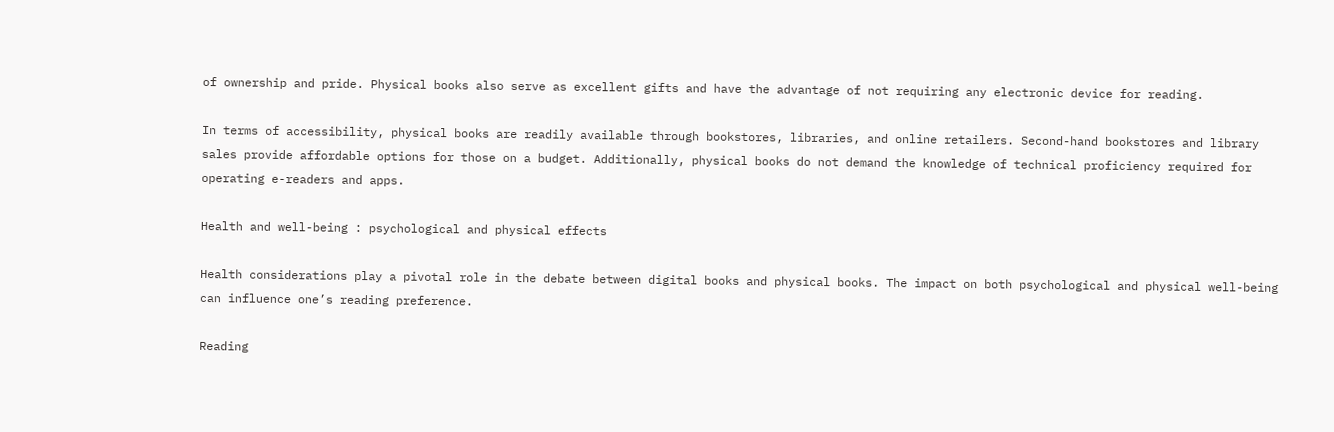of ownership and pride. Physical books also serve as excellent gifts and have the advantage of not requiring any electronic device for reading.

In terms of accessibility, physical books are readily available through bookstores, libraries, and online retailers. Second-hand bookstores and library sales provide affordable options for those on a budget. Additionally, physical books do not demand the knowledge of technical proficiency required for operating e-readers and apps.

Health and well-being : psychological and physical effects

Health considerations play a pivotal role in the debate between digital books and physical books. The impact on both psychological and physical well-being can influence one’s reading preference.

Reading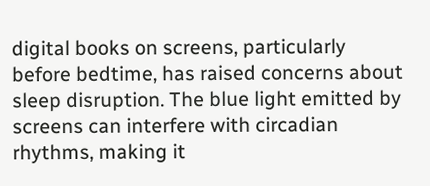digital books on screens, particularly before bedtime, has raised concerns about sleep disruption. The blue light emitted by screens can interfere with circadian rhythms, making it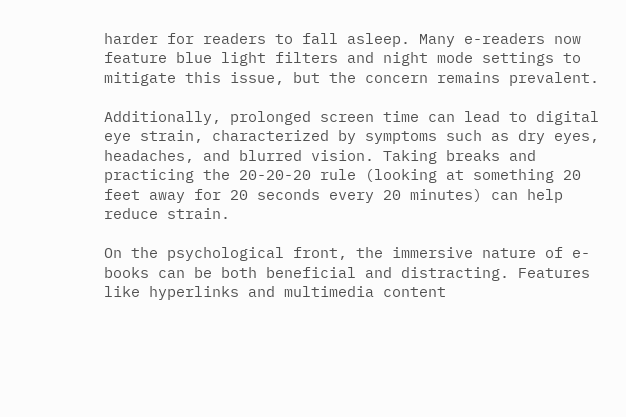harder for readers to fall asleep. Many e-readers now feature blue light filters and night mode settings to mitigate this issue, but the concern remains prevalent.

Additionally, prolonged screen time can lead to digital eye strain, characterized by symptoms such as dry eyes, headaches, and blurred vision. Taking breaks and practicing the 20-20-20 rule (looking at something 20 feet away for 20 seconds every 20 minutes) can help reduce strain.

On the psychological front, the immersive nature of e-books can be both beneficial and distracting. Features like hyperlinks and multimedia content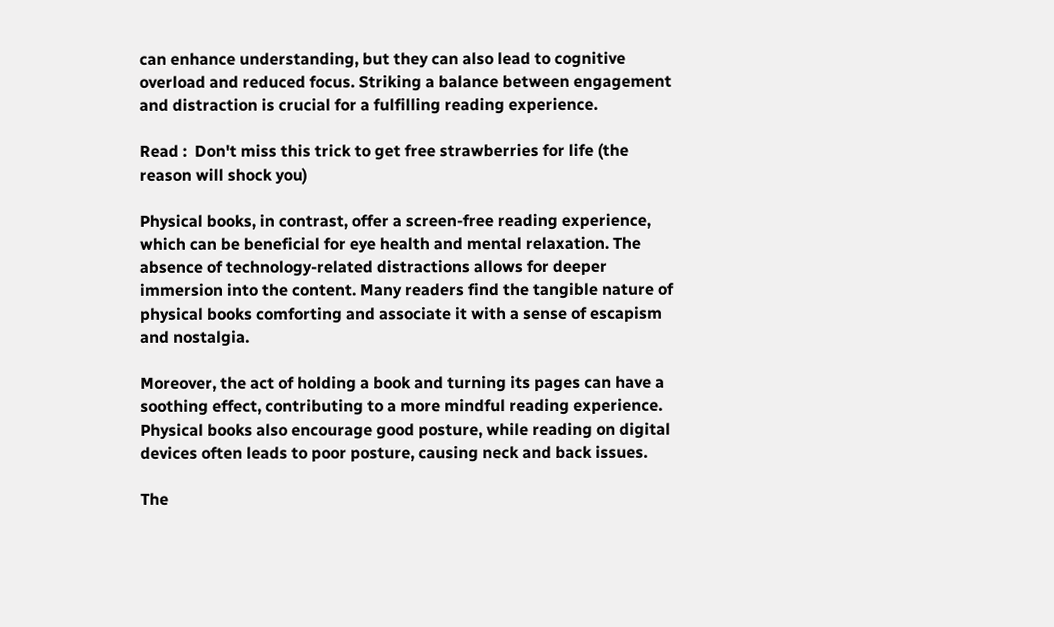can enhance understanding, but they can also lead to cognitive overload and reduced focus. Striking a balance between engagement and distraction is crucial for a fulfilling reading experience.

Read :  Don't miss this trick to get free strawberries for life (the reason will shock you)

Physical books, in contrast, offer a screen-free reading experience, which can be beneficial for eye health and mental relaxation. The absence of technology-related distractions allows for deeper immersion into the content. Many readers find the tangible nature of physical books comforting and associate it with a sense of escapism and nostalgia.

Moreover, the act of holding a book and turning its pages can have a soothing effect, contributing to a more mindful reading experience. Physical books also encourage good posture, while reading on digital devices often leads to poor posture, causing neck and back issues.

The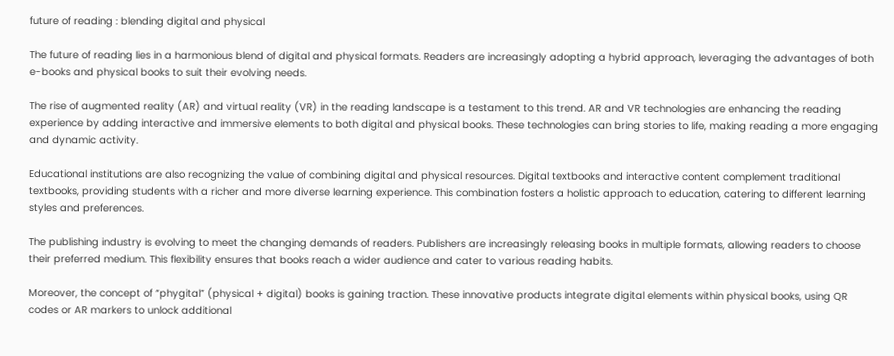future of reading : blending digital and physical

The future of reading lies in a harmonious blend of digital and physical formats. Readers are increasingly adopting a hybrid approach, leveraging the advantages of both e-books and physical books to suit their evolving needs.

The rise of augmented reality (AR) and virtual reality (VR) in the reading landscape is a testament to this trend. AR and VR technologies are enhancing the reading experience by adding interactive and immersive elements to both digital and physical books. These technologies can bring stories to life, making reading a more engaging and dynamic activity.

Educational institutions are also recognizing the value of combining digital and physical resources. Digital textbooks and interactive content complement traditional textbooks, providing students with a richer and more diverse learning experience. This combination fosters a holistic approach to education, catering to different learning styles and preferences.

The publishing industry is evolving to meet the changing demands of readers. Publishers are increasingly releasing books in multiple formats, allowing readers to choose their preferred medium. This flexibility ensures that books reach a wider audience and cater to various reading habits.

Moreover, the concept of “phygital” (physical + digital) books is gaining traction. These innovative products integrate digital elements within physical books, using QR codes or AR markers to unlock additional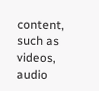content, such as videos, audio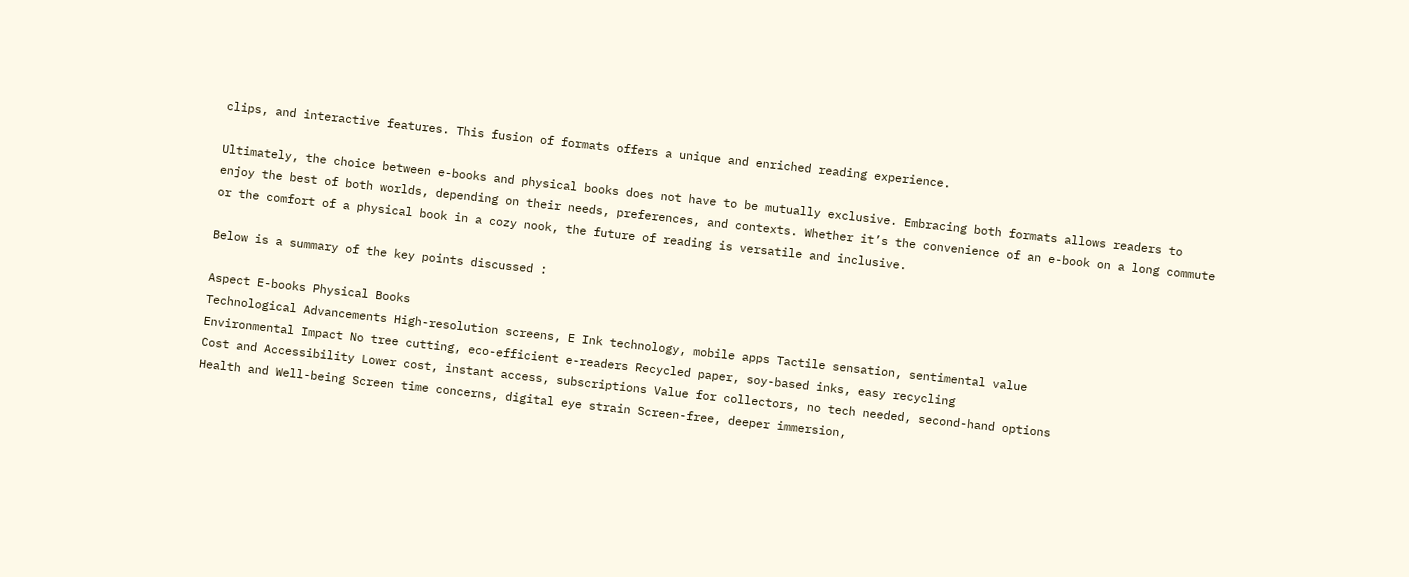clips, and interactive features. This fusion of formats offers a unique and enriched reading experience.

Ultimately, the choice between e-books and physical books does not have to be mutually exclusive. Embracing both formats allows readers to enjoy the best of both worlds, depending on their needs, preferences, and contexts. Whether it’s the convenience of an e-book on a long commute or the comfort of a physical book in a cozy nook, the future of reading is versatile and inclusive.

Below is a summary of the key points discussed :

Aspect E-books Physical Books
Technological Advancements High-resolution screens, E Ink technology, mobile apps Tactile sensation, sentimental value
Environmental Impact No tree cutting, eco-efficient e-readers Recycled paper, soy-based inks, easy recycling
Cost and Accessibility Lower cost, instant access, subscriptions Value for collectors, no tech needed, second-hand options
Health and Well-being Screen time concerns, digital eye strain Screen-free, deeper immersion,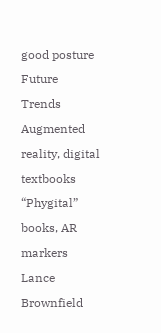good posture
Future Trends Augmented reality, digital textbooks “Phygital” books, AR markers
Lance Brownfield